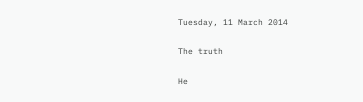Tuesday, 11 March 2014

The truth

He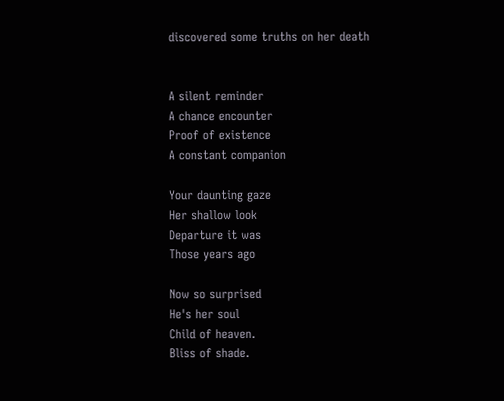discovered some truths on her death


A silent reminder
A chance encounter
Proof of existence
A constant companion

Your daunting gaze
Her shallow look
Departure it was
Those years ago

Now so surprised
He's her soul
Child of heaven.
Bliss of shade.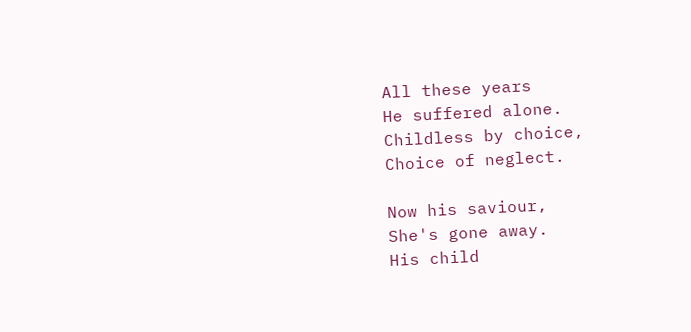All these years
He suffered alone.
Childless by choice,
Choice of neglect.

Now his saviour,
She's gone away.
His child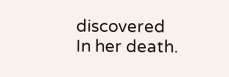discovered
In her death.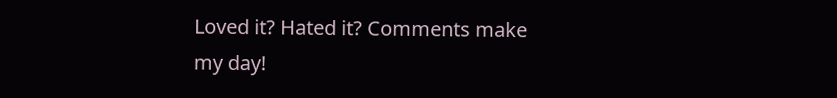Loved it? Hated it? Comments make my day!